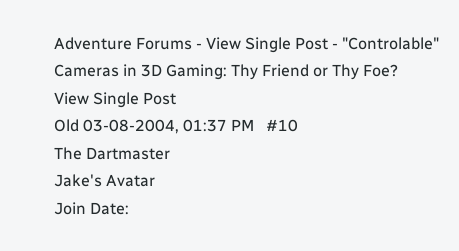Adventure Forums - View Single Post - "Controlable" Cameras in 3D Gaming: Thy Friend or Thy Foe?
View Single Post
Old 03-08-2004, 01:37 PM   #10
The Dartmaster
Jake's Avatar
Join Date: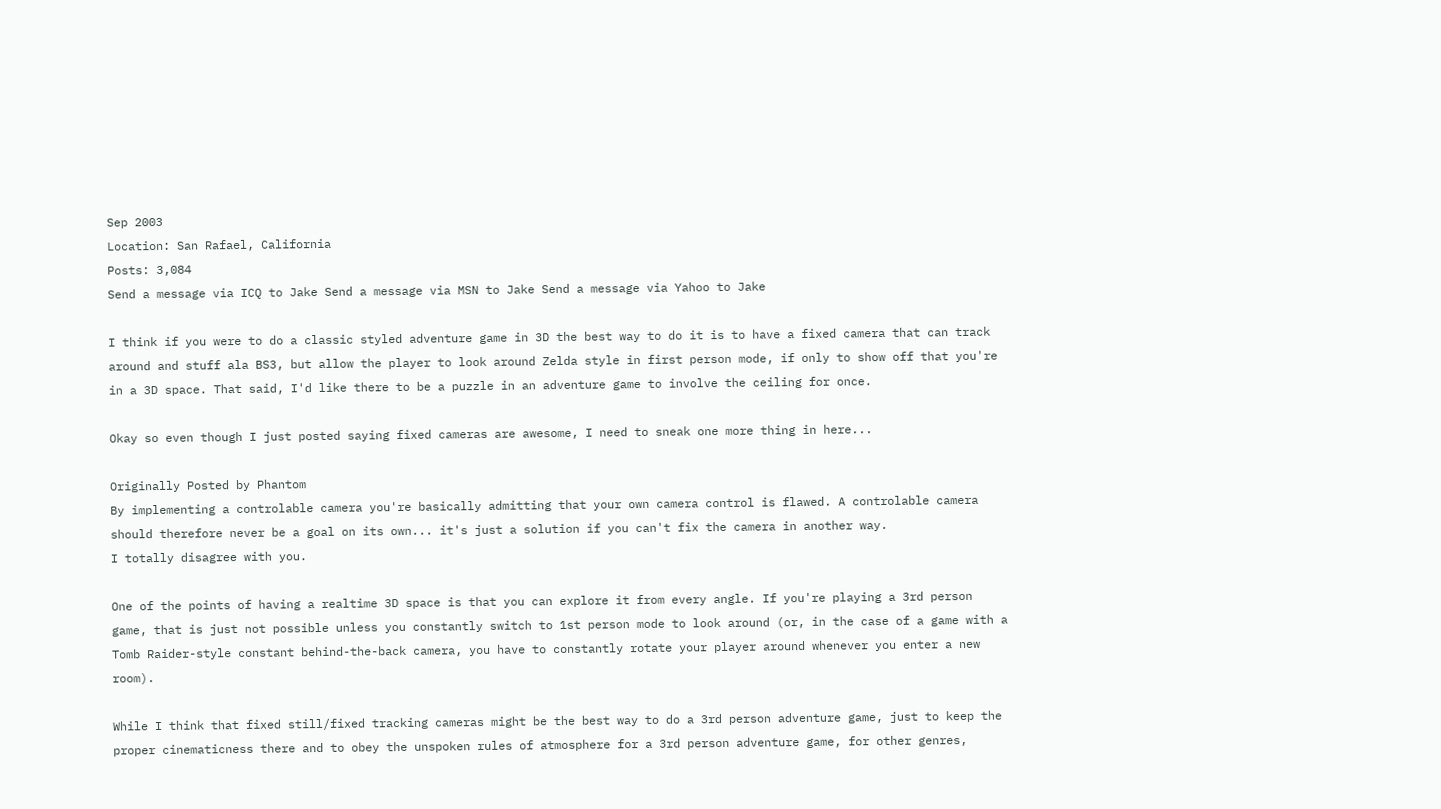Sep 2003
Location: San Rafael, California
Posts: 3,084
Send a message via ICQ to Jake Send a message via MSN to Jake Send a message via Yahoo to Jake

I think if you were to do a classic styled adventure game in 3D the best way to do it is to have a fixed camera that can track around and stuff ala BS3, but allow the player to look around Zelda style in first person mode, if only to show off that you're in a 3D space. That said, I'd like there to be a puzzle in an adventure game to involve the ceiling for once.

Okay so even though I just posted saying fixed cameras are awesome, I need to sneak one more thing in here...

Originally Posted by Phantom
By implementing a controlable camera you're basically admitting that your own camera control is flawed. A controlable camera should therefore never be a goal on its own... it's just a solution if you can't fix the camera in another way.
I totally disagree with you.

One of the points of having a realtime 3D space is that you can explore it from every angle. If you're playing a 3rd person game, that is just not possible unless you constantly switch to 1st person mode to look around (or, in the case of a game with a Tomb Raider-style constant behind-the-back camera, you have to constantly rotate your player around whenever you enter a new room).

While I think that fixed still/fixed tracking cameras might be the best way to do a 3rd person adventure game, just to keep the proper cinematicness there and to obey the unspoken rules of atmosphere for a 3rd person adventure game, for other genres,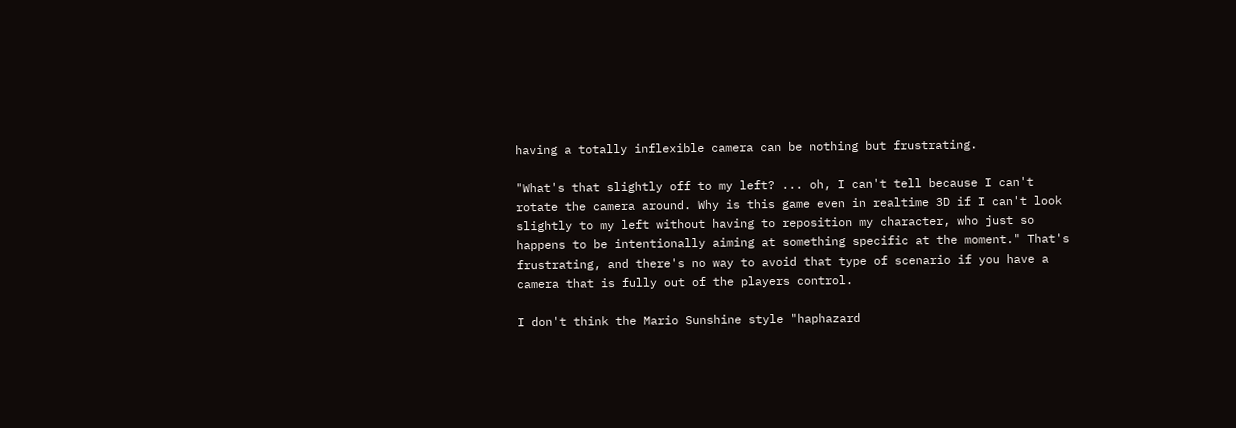having a totally inflexible camera can be nothing but frustrating.

"What's that slightly off to my left? ... oh, I can't tell because I can't rotate the camera around. Why is this game even in realtime 3D if I can't look slightly to my left without having to reposition my character, who just so happens to be intentionally aiming at something specific at the moment." That's frustrating, and there's no way to avoid that type of scenario if you have a camera that is fully out of the players control.

I don't think the Mario Sunshine style "haphazard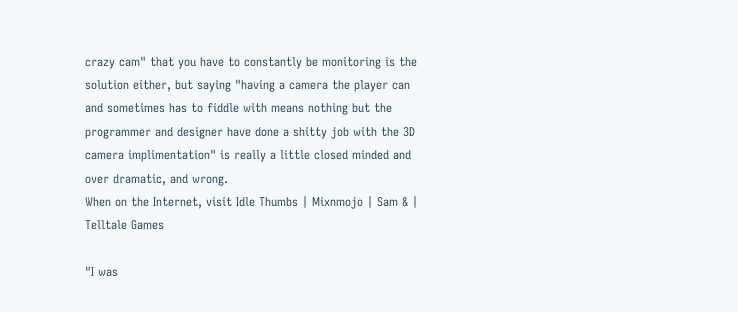crazy cam" that you have to constantly be monitoring is the solution either, but saying "having a camera the player can and sometimes has to fiddle with means nothing but the programmer and designer have done a shitty job with the 3D camera implimentation" is really a little closed minded and over dramatic, and wrong.
When on the Internet, visit Idle Thumbs | Mixnmojo | Sam & | Telltale Games

"I was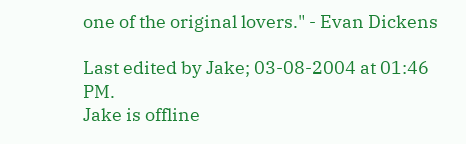one of the original lovers." - Evan Dickens

Last edited by Jake; 03-08-2004 at 01:46 PM.
Jake is offline